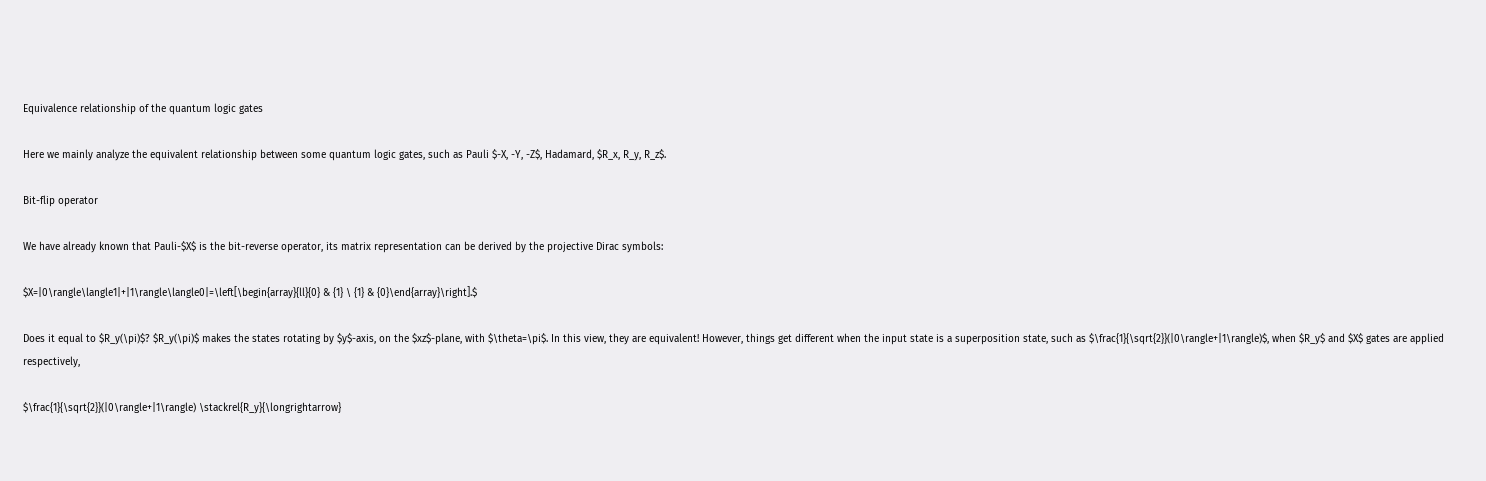Equivalence relationship of the quantum logic gates

Here we mainly analyze the equivalent relationship between some quantum logic gates, such as Pauli $-X, -Y, -Z$, Hadamard, $R_x, R_y, R_z$.

Bit-flip operator

We have already known that Pauli-$X$ is the bit-reverse operator, its matrix representation can be derived by the projective Dirac symbols:

$X=|0\rangle\langle1|+|1\rangle\langle0|=\left[\begin{array}{ll}{0} & {1} \ {1} & {0}\end{array}\right].$

Does it equal to $R_y(\pi)$? $R_y(\pi)$ makes the states rotating by $y$-axis, on the $xz$-plane, with $\theta=\pi$. In this view, they are equivalent! However, things get different when the input state is a superposition state, such as $\frac{1}{\sqrt{2}}(|0\rangle+|1\rangle)$, when $R_y$ and $X$ gates are applied respectively,

$\frac{1}{\sqrt{2}}(|0\rangle+|1\rangle) \stackrel{R_y}{\longrightarrow}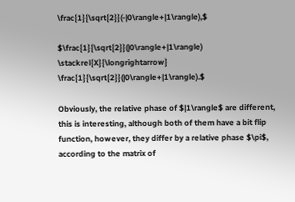\frac{1}{\sqrt{2}}(-|0\rangle+|1\rangle),$

$\frac{1}{\sqrt{2}}(|0\rangle+|1\rangle) \stackrel{X}{\longrightarrow} \frac{1}{\sqrt{2}}(|0\rangle+|1\rangle).$

Obviously, the relative phase of $|1\rangle$ are different, this is interesting, although both of them have a bit flip function, however, they differ by a relative phase $\pi$, according to the matrix of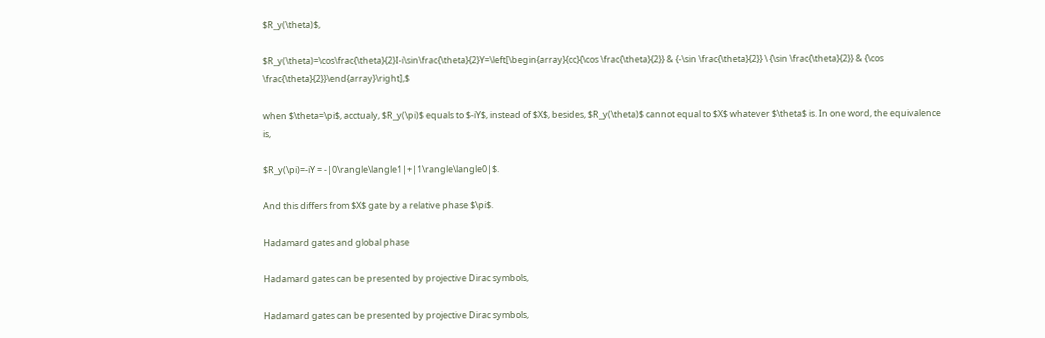$R_y(\theta)$,

$R_y(\theta)=\cos\frac{\theta}{2}I-i\sin\frac{\theta}{2}Y=\left[\begin{array}{cc}{\cos \frac{\theta}{2}} & {-\sin \frac{\theta}{2}} \ {\sin \frac{\theta}{2}} & {\cos \frac{\theta}{2}}\end{array}\right],$

when $\theta=\pi$, acctualy, $R_y(\pi)$ equals to $-iY$, instead of $X$, besides, $R_y(\theta)$ cannot equal to $X$ whatever $\theta$ is. In one word, the equivalence is,

$R_y(\pi)=-iY = -|0\rangle\langle1|+|1\rangle\langle0|$.

And this differs from $X$ gate by a relative phase $\pi$.

Hadamard gates and global phase

Hadamard gates can be presented by projective Dirac symbols,

Hadamard gates can be presented by projective Dirac symbols,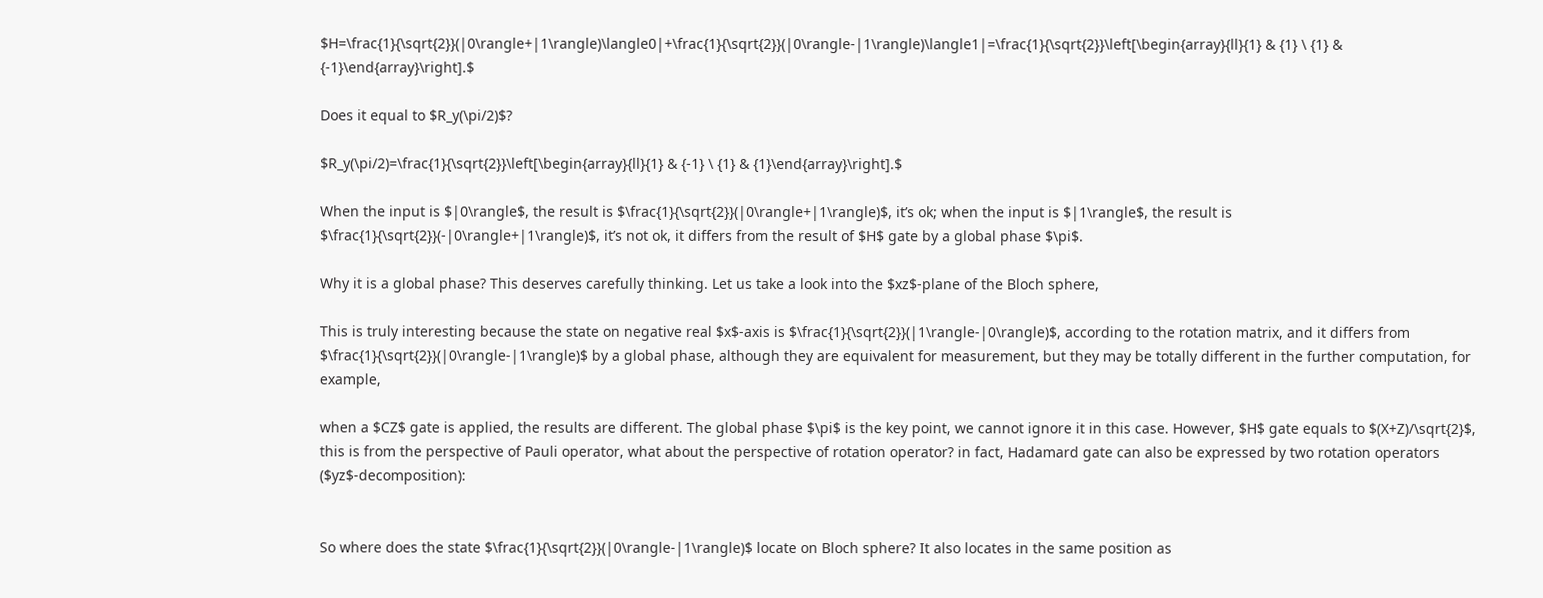$H=\frac{1}{\sqrt{2}}(|0\rangle+|1\rangle)\langle0|+\frac{1}{\sqrt{2}}(|0\rangle-|1\rangle)\langle1|=\frac{1}{\sqrt{2}}\left[\begin{array}{ll}{1} & {1} \ {1} & {-1}\end{array}\right].$

Does it equal to $R_y(\pi/2)$?

$R_y(\pi/2)=\frac{1}{\sqrt{2}}\left[\begin{array}{ll}{1} & {-1} \ {1} & {1}\end{array}\right].$

When the input is $|0\rangle$, the result is $\frac{1}{\sqrt{2}}(|0\rangle+|1\rangle)$, it’s ok; when the input is $|1\rangle$, the result is $\frac{1}{\sqrt{2}}(-|0\rangle+|1\rangle)$, it’s not ok, it differs from the result of $H$ gate by a global phase $\pi$.

Why it is a global phase? This deserves carefully thinking. Let us take a look into the $xz$-plane of the Bloch sphere,

This is truly interesting because the state on negative real $x$-axis is $\frac{1}{\sqrt{2}}(|1\rangle-|0\rangle)$, according to the rotation matrix, and it differs from $\frac{1}{\sqrt{2}}(|0\rangle-|1\rangle)$ by a global phase, although they are equivalent for measurement, but they may be totally different in the further computation, for example,

when a $CZ$ gate is applied, the results are different. The global phase $\pi$ is the key point, we cannot ignore it in this case. However, $H$ gate equals to $(X+Z)/\sqrt{2}$, this is from the perspective of Pauli operator, what about the perspective of rotation operator? in fact, Hadamard gate can also be expressed by two rotation operators ($yz$-decomposition):


So where does the state $\frac{1}{\sqrt{2}}(|0\rangle-|1\rangle)$ locate on Bloch sphere? It also locates in the same position as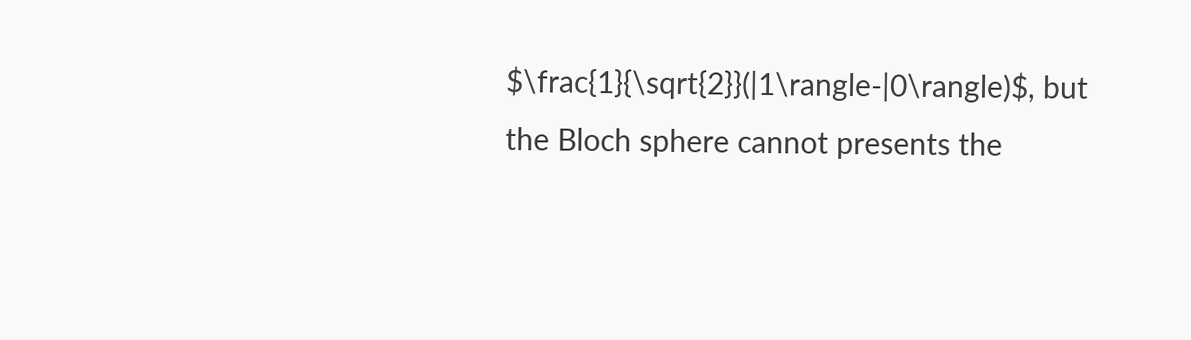$\frac{1}{\sqrt{2}}(|1\rangle-|0\rangle)$, but the Bloch sphere cannot presents the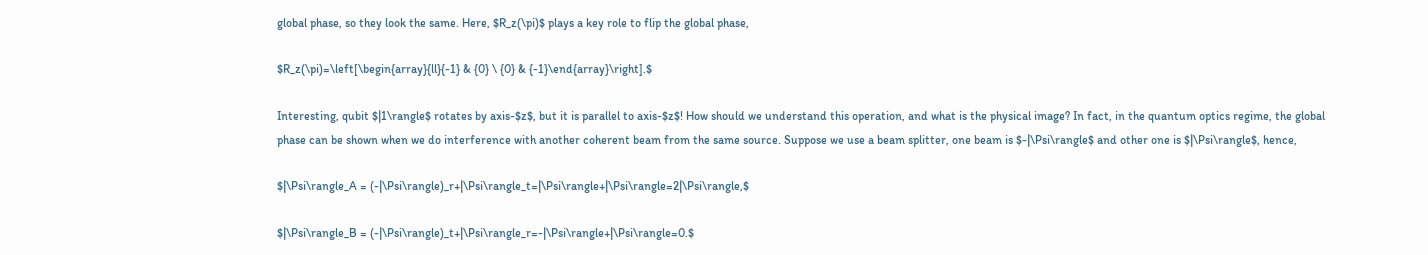global phase, so they look the same. Here, $R_z(\pi)$ plays a key role to flip the global phase,

$R_z(\pi)=\left[\begin{array}{ll}{-1} & {0} \ {0} & {-1}\end{array}\right].$

Interesting, qubit $|1\rangle$ rotates by axis-$z$, but it is parallel to axis-$z$! How should we understand this operation, and what is the physical image? In fact, in the quantum optics regime, the global phase can be shown when we do interference with another coherent beam from the same source. Suppose we use a beam splitter, one beam is $-|\Psi\rangle$ and other one is $|\Psi\rangle$, hence,

$|\Psi\rangle_A = (-|\Psi\rangle)_r+|\Psi\rangle_t=|\Psi\rangle+|\Psi\rangle=2|\Psi\rangle,$

$|\Psi\rangle_B = (-|\Psi\rangle)_t+|\Psi\rangle_r=-|\Psi\rangle+|\Psi\rangle=0.$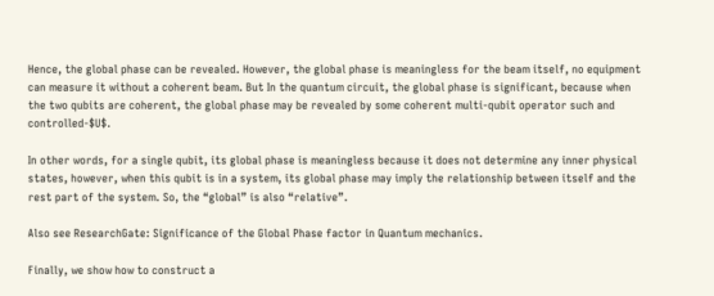Hence, the global phase can be revealed. However, the global phase is meaningless for the beam itself, no equipment can measure it without a coherent beam. But In the quantum circuit, the global phase is significant, because when the two qubits are coherent, the global phase may be revealed by some coherent multi-qubit operator such and controlled-$U$.

In other words, for a single qubit, its global phase is meaningless because it does not determine any inner physical states, however, when this qubit is in a system, its global phase may imply the relationship between itself and the rest part of the system. So, the “global” is also “relative”.

Also see ResearchGate: Significance of the Global Phase factor in Quantum mechanics.

Finally, we show how to construct a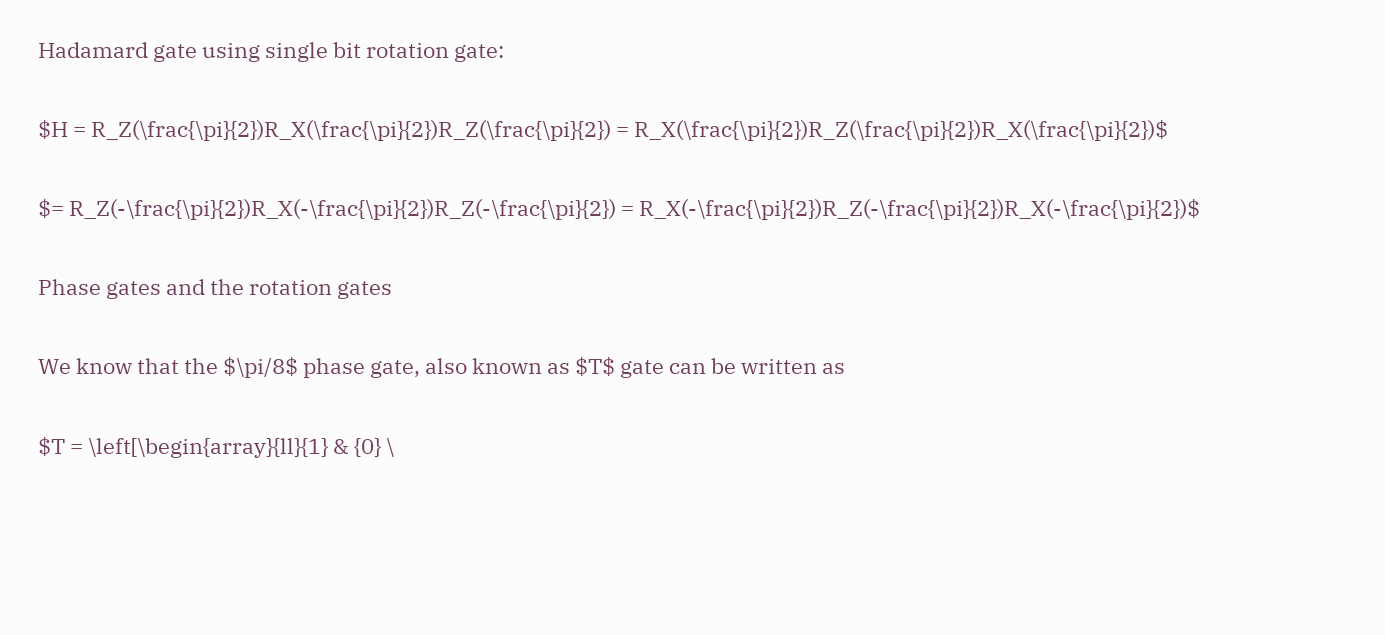Hadamard gate using single bit rotation gate:

$H = R_Z(\frac{\pi}{2})R_X(\frac{\pi}{2})R_Z(\frac{\pi}{2}) = R_X(\frac{\pi}{2})R_Z(\frac{\pi}{2})R_X(\frac{\pi}{2})$

$= R_Z(-\frac{\pi}{2})R_X(-\frac{\pi}{2})R_Z(-\frac{\pi}{2}) = R_X(-\frac{\pi}{2})R_Z(-\frac{\pi}{2})R_X(-\frac{\pi}{2})$

Phase gates and the rotation gates

We know that the $\pi/8$ phase gate, also known as $T$ gate can be written as

$T = \left[\begin{array}{ll}{1} & {0} \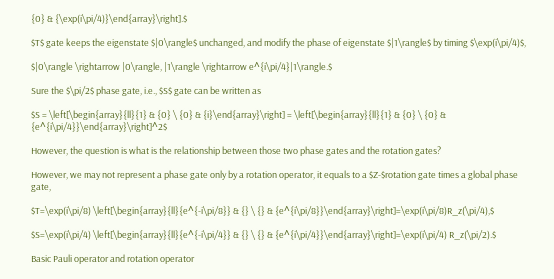{0} & {\exp(i\pi/4)}\end{array}\right].$

$T$ gate keeps the eigenstate $|0\rangle$ unchanged, and modify the phase of eigenstate $|1\rangle$ by timing $\exp(i\pi/4)$,

$|0\rangle \rightarrow |0\rangle, |1\rangle \rightarrow e^{i\pi/4}|1\rangle.$

Sure the $\pi/2$ phase gate, i.e., $S$ gate can be written as

$S = \left[\begin{array}{ll}{1} & {0} \ {0} & {i}\end{array}\right] = \left[\begin{array}{ll}{1} & {0} \ {0} & {e^{i\pi/4}}\end{array}\right]^2$

However, the question is what is the relationship between those two phase gates and the rotation gates?

However, we may not represent a phase gate only by a rotation operator, it equals to a $Z-$rotation gate times a global phase gate,

$T=\exp(i\pi/8) \left[\begin{array}{ll}{e^{-i\pi/8}} & {} \ {} & {e^{i\pi/8}}\end{array}\right]=\exp(i\pi/8)R_z(\pi/4),$

$S=\exp(i\pi/4) \left[\begin{array}{ll}{e^{-i\pi/4}} & {} \ {} & {e^{i\pi/4}}\end{array}\right]=\exp(i\pi/4) R_z(\pi/2).$

Basic Pauli operator and rotation operator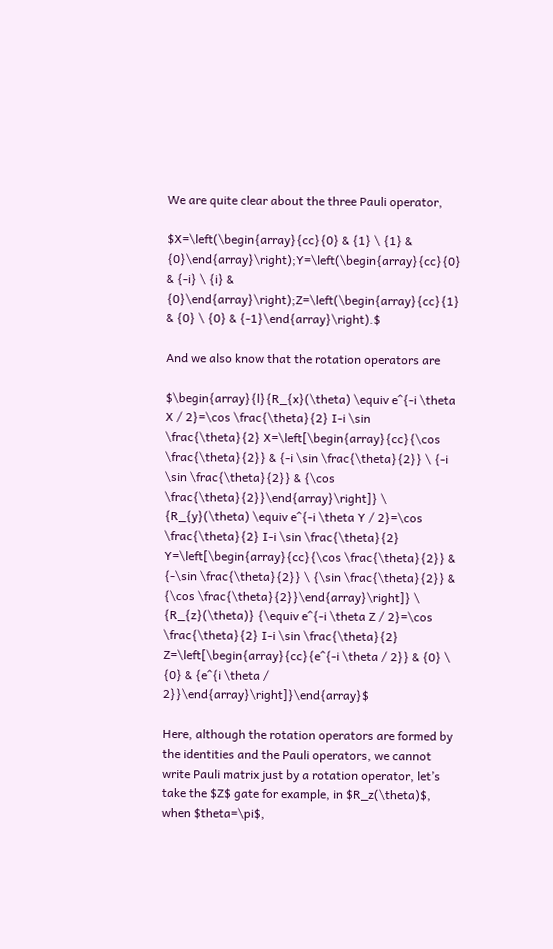We are quite clear about the three Pauli operator,

$X=\left(\begin{array}{cc}{0} & {1} \ {1} & {0}\end{array}\right);Y=\left(\begin{array}{cc}{0} & {-i} \ {i} & {0}\end{array}\right);Z=\left(\begin{array}{cc}{1} & {0} \ {0} & {-1}\end{array}\right).$

And we also know that the rotation operators are

$\begin{array}{l}{R_{x}(\theta) \equiv e^{-i \theta X / 2}=\cos \frac{\theta}{2} I-i \sin \frac{\theta}{2} X=\left[\begin{array}{cc}{\cos \frac{\theta}{2}} & {-i \sin \frac{\theta}{2}} \ {-i \sin \frac{\theta}{2}} & {\cos \frac{\theta}{2}}\end{array}\right]} \ {R_{y}(\theta) \equiv e^{-i \theta Y / 2}=\cos \frac{\theta}{2} I-i \sin \frac{\theta}{2} Y=\left[\begin{array}{cc}{\cos \frac{\theta}{2}} & {-\sin \frac{\theta}{2}} \ {\sin \frac{\theta}{2}} & {\cos \frac{\theta}{2}}\end{array}\right]} \ {R_{z}(\theta)} {\equiv e^{-i \theta Z / 2}=\cos \frac{\theta}{2} I-i \sin \frac{\theta}{2} Z=\left[\begin{array}{cc}{e^{-i \theta / 2}} & {0} \ {0} & {e^{i \theta / 2}}\end{array}\right]}\end{array}$

Here, although the rotation operators are formed by the identities and the Pauli operators, we cannot write Pauli matrix just by a rotation operator, let’s take the $Z$ gate for example, in $R_z(\theta)$, when $theta=\pi$,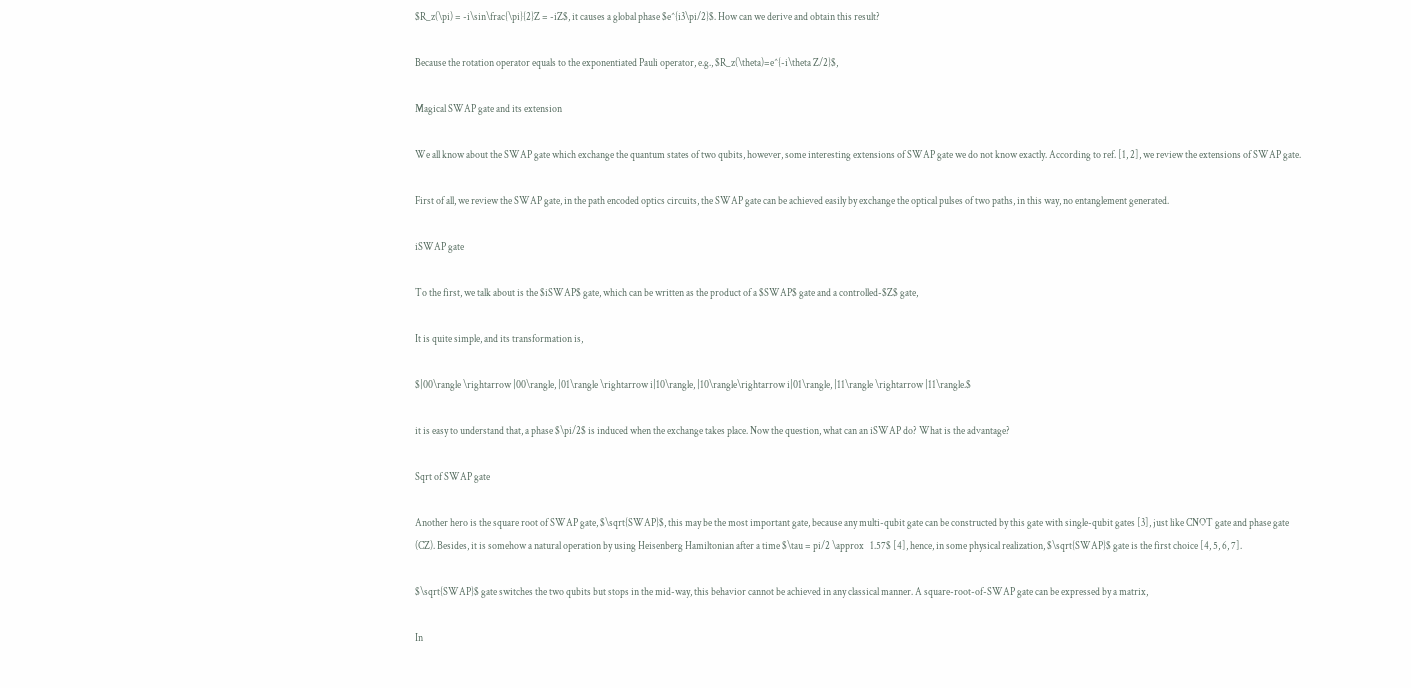$R_z(\pi) = -i\sin\frac{\pi}{2}Z = -iZ$, it causes a global phase $e^{i3\pi/2}$. How can we derive and obtain this result?

Because the rotation operator equals to the exponentiated Pauli operator, e.g., $R_z(\theta)=e^{-i\theta Z/2}$,

Magical SWAP gate and its extension

We all know about the SWAP gate which exchange the quantum states of two qubits, however, some interesting extensions of SWAP gate we do not know exactly. According to ref. [1, 2], we review the extensions of SWAP gate.

First of all, we review the SWAP gate, in the path encoded optics circuits, the SWAP gate can be achieved easily by exchange the optical pulses of two paths, in this way, no entanglement generated.

iSWAP gate

To the first, we talk about is the $iSWAP$ gate, which can be written as the product of a $SWAP$ gate and a controlled-$Z$ gate,

It is quite simple, and its transformation is,

$|00\rangle \rightarrow |00\rangle, |01\rangle \rightarrow i|10\rangle, |10\rangle\rightarrow i|01\rangle, |11\rangle \rightarrow |11\rangle.$

it is easy to understand that, a phase $\pi/2$ is induced when the exchange takes place. Now the question, what can an iSWAP do? What is the advantage?

Sqrt of SWAP gate

Another hero is the square root of SWAP gate, $\sqrt{SWAP}$, this may be the most important gate, because any multi-qubit gate can be constructed by this gate with single-qubit gates [3], just like CNOT gate and phase gate (CZ). Besides, it is somehow a natural operation by using Heisenberg Hamiltonian after a time $\tau = pi/2 \approx   1.57$ [4], hence, in some physical realization, $\sqrt{SWAP}$ gate is the first choice [4, 5, 6, 7].

$\sqrt{SWAP}$ gate switches the two qubits but stops in the mid-way, this behavior cannot be achieved in any classical manner. A square-root-of-SWAP gate can be expressed by a matrix,

In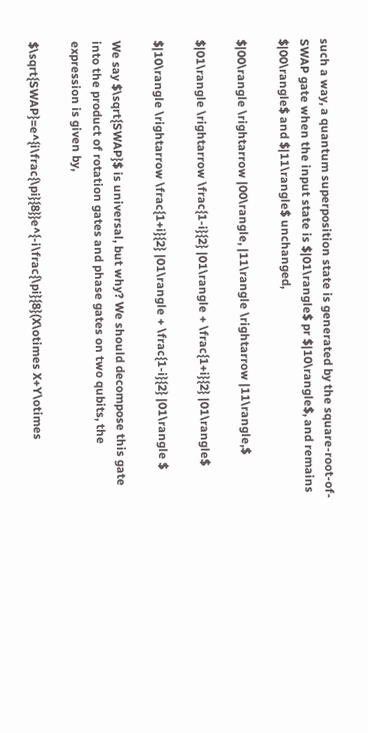such a way, a quantum superposition state is generated by the square-root-of-SWAP gate when the input state is $|01\rangle$ pr $|10\rangle$, and remains $|00\rangle$ and $|11\rangle$ unchanged,

$|00\rangle \rightarrow |00\rangle, |11\rangle \rightarrow |11\rangle,$

$|01\rangle \rightarrow \frac{1-i}{2} |01\rangle + \frac{1+i}{2} |01\rangle$

$|10\rangle \rightarrow \frac{1+i}{2} |01\rangle + \frac{1-i}{2} |01\rangle $

We say $\sqrt{SWAP}$ is universal, but why? We should decompose this gate into the product of rotation gates and phase gates on two qubits, the expression is given by,

$\sqrt{SWAP}=e^{i\frac{\pi}{8}}e^{-i\frac{\pi}{8}(X\otimes X+Y\otimes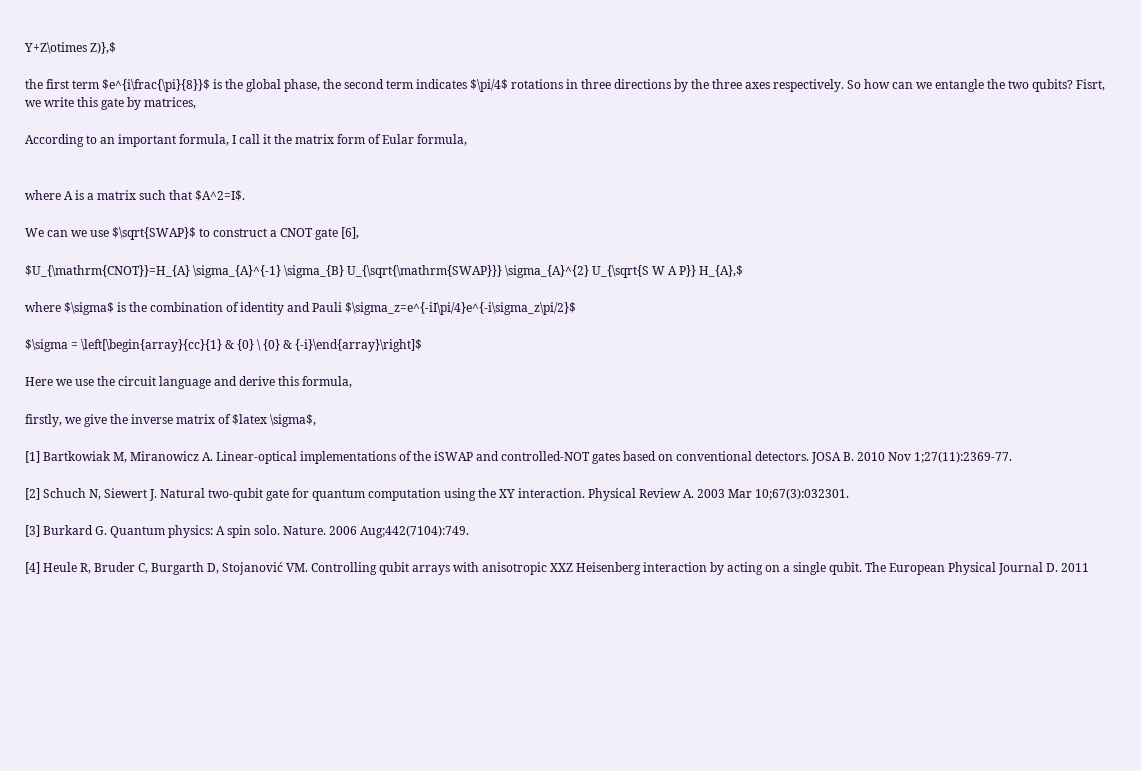Y+Z\otimes Z)},$

the first term $e^{i\frac{\pi}{8}}$ is the global phase, the second term indicates $\pi/4$ rotations in three directions by the three axes respectively. So how can we entangle the two qubits? Fisrt, we write this gate by matrices,

According to an important formula, I call it the matrix form of Eular formula,


where A is a matrix such that $A^2=I$.

We can we use $\sqrt{SWAP}$ to construct a CNOT gate [6],

$U_{\mathrm{CNOT}}=H_{A} \sigma_{A}^{-1} \sigma_{B} U_{\sqrt{\mathrm{SWAP}}} \sigma_{A}^{2} U_{\sqrt{S W A P}} H_{A},$

where $\sigma$ is the combination of identity and Pauli $\sigma_z=e^{-iI\pi/4}e^{-i\sigma_z\pi/2}$

$\sigma = \left[\begin{array}{cc}{1} & {0} \ {0} & {-i}\end{array}\right]$

Here we use the circuit language and derive this formula,

firstly, we give the inverse matrix of $latex \sigma$,

[1] Bartkowiak M, Miranowicz A. Linear-optical implementations of the iSWAP and controlled-NOT gates based on conventional detectors. JOSA B. 2010 Nov 1;27(11):2369-77.

[2] Schuch N, Siewert J. Natural two-qubit gate for quantum computation using the XY interaction. Physical Review A. 2003 Mar 10;67(3):032301.

[3] Burkard G. Quantum physics: A spin solo. Nature. 2006 Aug;442(7104):749.

[4] Heule R, Bruder C, Burgarth D, Stojanović VM. Controlling qubit arrays with anisotropic XXZ Heisenberg interaction by acting on a single qubit. The European Physical Journal D. 2011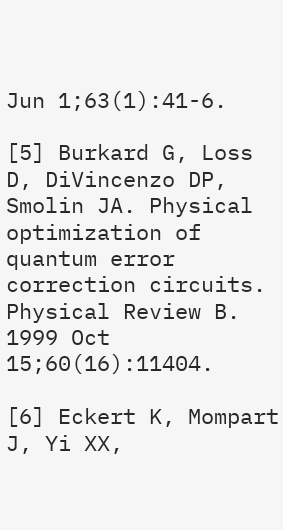Jun 1;63(1):41-6.

[5] Burkard G, Loss D, DiVincenzo DP, Smolin JA. Physical optimization of quantum error correction circuits. Physical Review B. 1999 Oct 15;60(16):11404.

[6] Eckert K, Mompart J, Yi XX,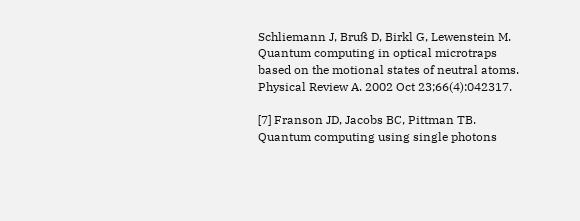Schliemann J, Bruß D, Birkl G, Lewenstein M. Quantum computing in optical microtraps based on the motional states of neutral atoms. Physical Review A. 2002 Oct 23;66(4):042317.

[7] Franson JD, Jacobs BC, Pittman TB. Quantum computing using single photons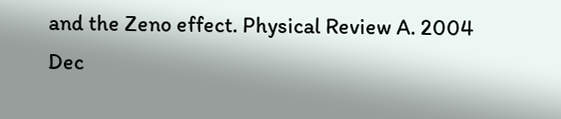and the Zeno effect. Physical Review A. 2004 Dec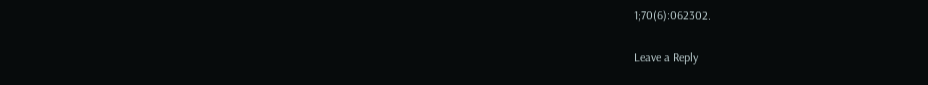1;70(6):062302.

Leave a Reply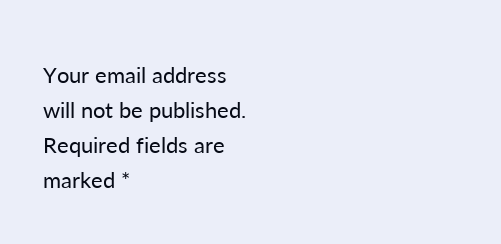Your email address will not be published. Required fields are marked *